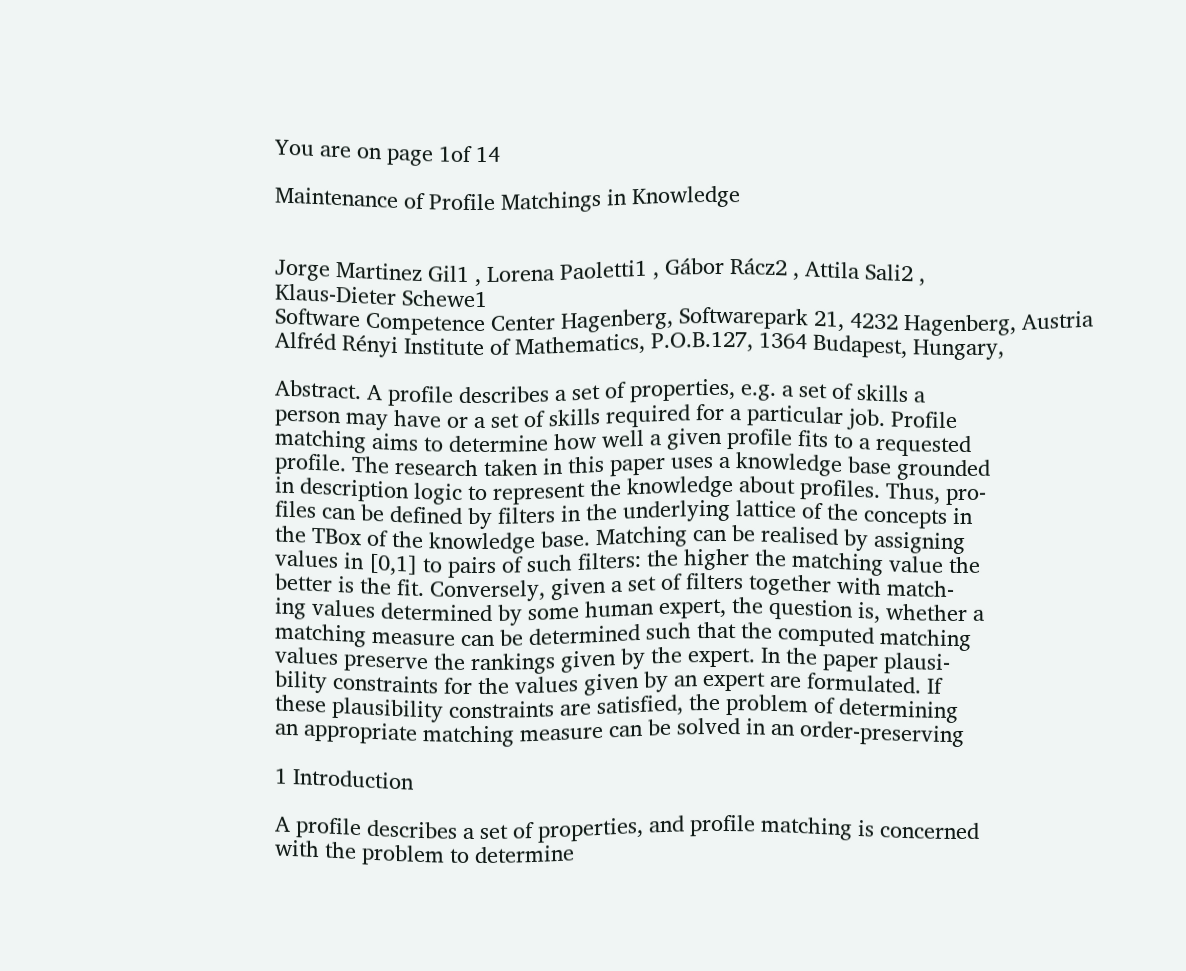You are on page 1of 14

Maintenance of Profile Matchings in Knowledge


Jorge Martinez Gil1 , Lorena Paoletti1 , Gábor Rácz2 , Attila Sali2 ,
Klaus-Dieter Schewe1
Software Competence Center Hagenberg, Softwarepark 21, 4232 Hagenberg, Austria
Alfréd Rényi Institute of Mathematics, P.O.B.127, 1364 Budapest, Hungary,

Abstract. A profile describes a set of properties, e.g. a set of skills a
person may have or a set of skills required for a particular job. Profile
matching aims to determine how well a given profile fits to a requested
profile. The research taken in this paper uses a knowledge base grounded
in description logic to represent the knowledge about profiles. Thus, pro-
files can be defined by filters in the underlying lattice of the concepts in
the TBox of the knowledge base. Matching can be realised by assigning
values in [0,1] to pairs of such filters: the higher the matching value the
better is the fit. Conversely, given a set of filters together with match-
ing values determined by some human expert, the question is, whether a
matching measure can be determined such that the computed matching
values preserve the rankings given by the expert. In the paper plausi-
bility constraints for the values given by an expert are formulated. If
these plausibility constraints are satisfied, the problem of determining
an appropriate matching measure can be solved in an order-preserving

1 Introduction

A profile describes a set of properties, and profile matching is concerned
with the problem to determine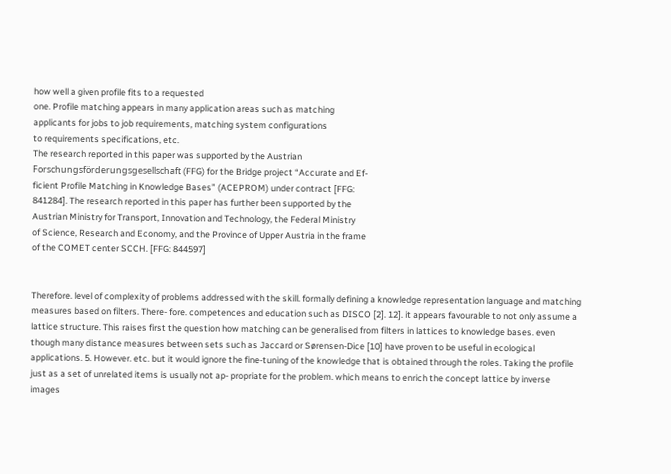how well a given profile fits to a requested
one. Profile matching appears in many application areas such as matching
applicants for jobs to job requirements, matching system configurations
to requirements specifications, etc.
The research reported in this paper was supported by the Austrian
Forschungsförderungsgesellschaft (FFG) for the Bridge project “Accurate and Ef-
ficient Profile Matching in Knowledge Bases” (ACEPROM) under contract [FFG:
841284]. The research reported in this paper has further been supported by the
Austrian Ministry for Transport, Innovation and Technology, the Federal Ministry
of Science, Research and Economy, and the Province of Upper Austria in the frame
of the COMET center SCCH. [FFG: 844597]


Therefore. level of complexity of problems addressed with the skill. formally defining a knowledge representation language and matching measures based on filters. There- fore. competences and education such as DISCO [2]. 12]. it appears favourable to not only assume a lattice structure. This raises first the question how matching can be generalised from filters in lattices to knowledge bases. even though many distance measures between sets such as Jaccard or Sørensen-Dice [10] have proven to be useful in ecological applications. 5. However. etc. but it would ignore the fine-tuning of the knowledge that is obtained through the roles. Taking the profile just as a set of unrelated items is usually not ap- propriate for the problem. which means to enrich the concept lattice by inverse images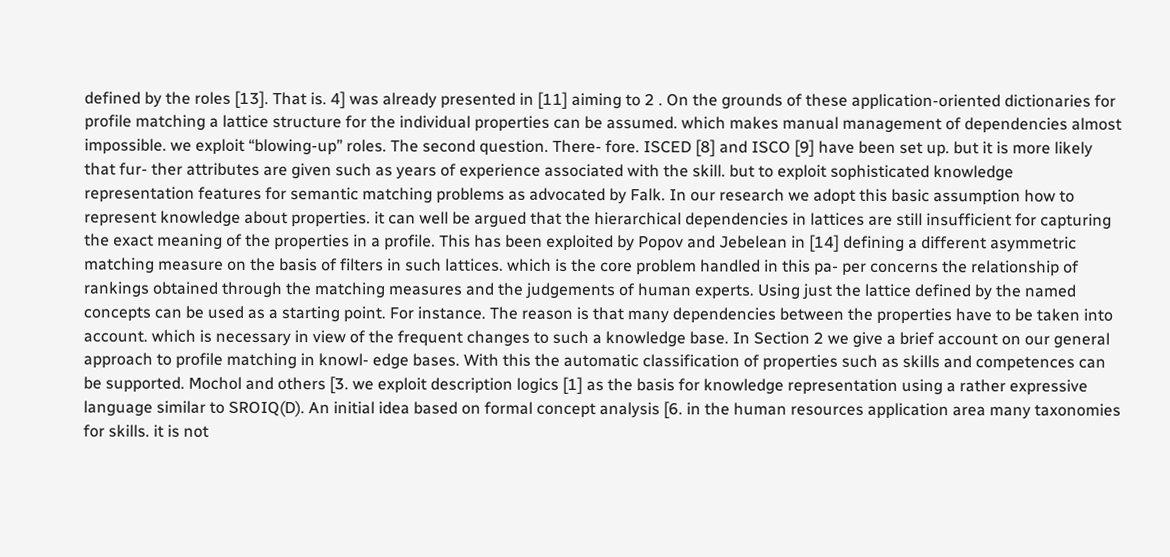defined by the roles [13]. That is. 4] was already presented in [11] aiming to 2 . On the grounds of these application-oriented dictionaries for profile matching a lattice structure for the individual properties can be assumed. which makes manual management of dependencies almost impossible. we exploit “blowing-up” roles. The second question. There- fore. ISCED [8] and ISCO [9] have been set up. but it is more likely that fur- ther attributes are given such as years of experience associated with the skill. but to exploit sophisticated knowledge representation features for semantic matching problems as advocated by Falk. In our research we adopt this basic assumption how to represent knowledge about properties. it can well be argued that the hierarchical dependencies in lattices are still insufficient for capturing the exact meaning of the properties in a profile. This has been exploited by Popov and Jebelean in [14] defining a different asymmetric matching measure on the basis of filters in such lattices. which is the core problem handled in this pa- per concerns the relationship of rankings obtained through the matching measures and the judgements of human experts. Using just the lattice defined by the named concepts can be used as a starting point. For instance. The reason is that many dependencies between the properties have to be taken into account. which is necessary in view of the frequent changes to such a knowledge base. In Section 2 we give a brief account on our general approach to profile matching in knowl- edge bases. With this the automatic classification of properties such as skills and competences can be supported. Mochol and others [3. we exploit description logics [1] as the basis for knowledge representation using a rather expressive language similar to SROIQ(D). An initial idea based on formal concept analysis [6. in the human resources application area many taxonomies for skills. it is not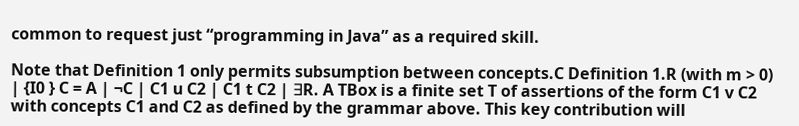common to request just “programming in Java” as a required skill.

Note that Definition 1 only permits subsumption between concepts.C Definition 1.R (with m > 0) | {I0 } C = A | ¬C | C1 u C2 | C1 t C2 | ∃R. A TBox is a finite set T of assertions of the form C1 v C2 with concepts C1 and C2 as defined by the grammar above. This key contribution will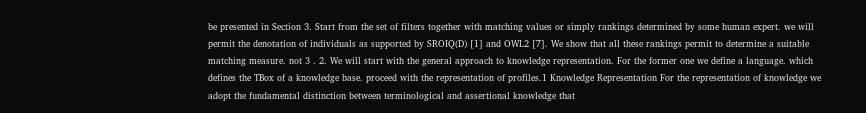be presented in Section 3. Start from the set of filters together with matching values or simply rankings determined by some human expert. we will permit the denotation of individuals as supported by SROIQ(D) [1] and OWL2 [7]. We show that all these rankings permit to determine a suitable matching measure. not 3 . 2. We will start with the general approach to knowledge representation. For the former one we define a language. which defines the TBox of a knowledge base. proceed with the representation of profiles.1 Knowledge Representation For the representation of knowledge we adopt the fundamental distinction between terminological and assertional knowledge that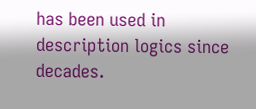has been used in description logics since decades.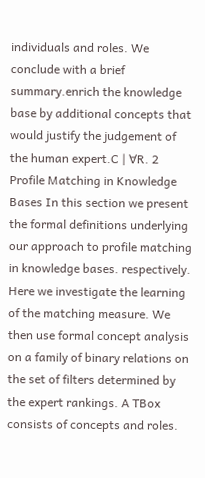individuals and roles. We conclude with a brief summary.enrich the knowledge base by additional concepts that would justify the judgement of the human expert.C | ∀R. 2 Profile Matching in Knowledge Bases In this section we present the formal definitions underlying our approach to profile matching in knowledge bases. respectively. Here we investigate the learning of the matching measure. We then use formal concept analysis on a family of binary relations on the set of filters determined by the expert rankings. A TBox consists of concepts and roles.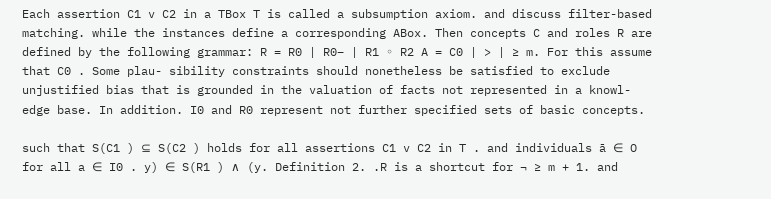Each assertion C1 v C2 in a TBox T is called a subsumption axiom. and discuss filter-based matching. while the instances define a corresponding ABox. Then concepts C and roles R are defined by the following grammar: R = R0 | R0− | R1 ◦ R2 A = C0 | > | ≥ m. For this assume that C0 . Some plau- sibility constraints should nonetheless be satisfied to exclude unjustified bias that is grounded in the valuation of facts not represented in a knowl- edge base. In addition. I0 and R0 represent not further specified sets of basic concepts.

such that S(C1 ) ⊆ S(C2 ) holds for all assertions C1 v C2 in T . and individuals ā ∈ O for all a ∈ I0 . y) ∈ S(R1 ) ∧ (y. Definition 2. .R is a shortcut for ¬ ≥ m + 1. and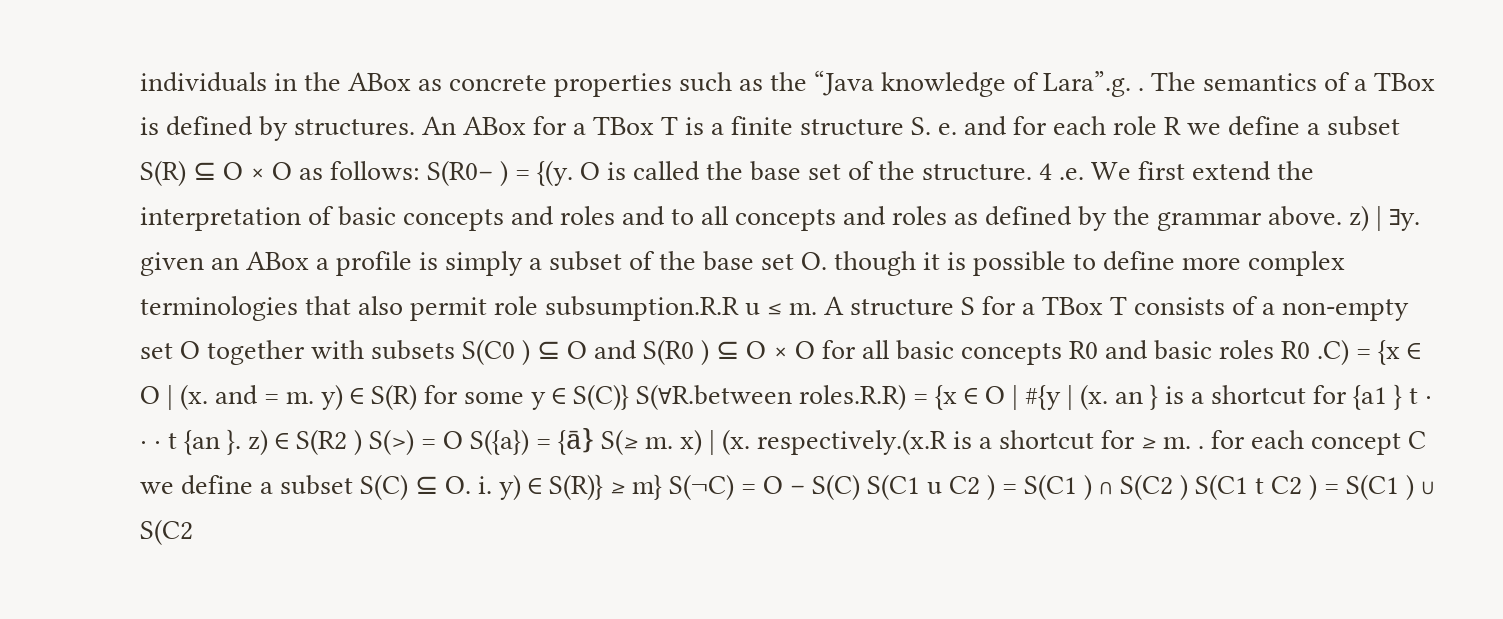individuals in the ABox as concrete properties such as the “Java knowledge of Lara”.g. . The semantics of a TBox is defined by structures. An ABox for a TBox T is a finite structure S. e. and for each role R we define a subset S(R) ⊆ O × O as follows: S(R0− ) = {(y. O is called the base set of the structure. 4 .e. We first extend the interpretation of basic concepts and roles and to all concepts and roles as defined by the grammar above. z) | ∃y. given an ABox a profile is simply a subset of the base set O. though it is possible to define more complex terminologies that also permit role subsumption.R.R u ≤ m. A structure S for a TBox T consists of a non-empty set O together with subsets S(C0 ) ⊆ O and S(R0 ) ⊆ O × O for all basic concepts R0 and basic roles R0 .C) = {x ∈ O | (x. and = m. y) ∈ S(R) for some y ∈ S(C)} S(∀R.between roles.R.R) = {x ∈ O | #{y | (x. an } is a shortcut for {a1 } t · · · t {an }. z) ∈ S(R2 ) S(>) = O S({a}) = {ā} S(≥ m. x) | (x. respectively.(x.R is a shortcut for ≥ m. . for each concept C we define a subset S(C) ⊆ O. i. y) ∈ S(R)} ≥ m} S(¬C) = O − S(C) S(C1 u C2 ) = S(C1 ) ∩ S(C2 ) S(C1 t C2 ) = S(C1 ) ∪ S(C2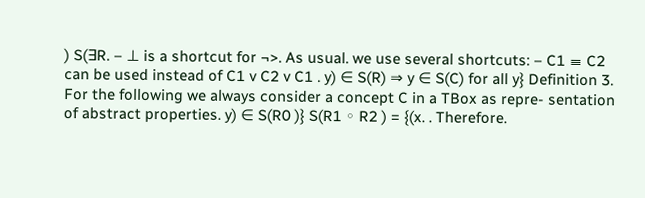) S(∃R. – ⊥ is a shortcut for ¬>. As usual. we use several shortcuts: – C1 ≡ C2 can be used instead of C1 v C2 v C1 . y) ∈ S(R) ⇒ y ∈ S(C) for all y} Definition 3. For the following we always consider a concept C in a TBox as repre- sentation of abstract properties. y) ∈ S(R0 )} S(R1 ◦ R2 ) = {(x. . Therefore.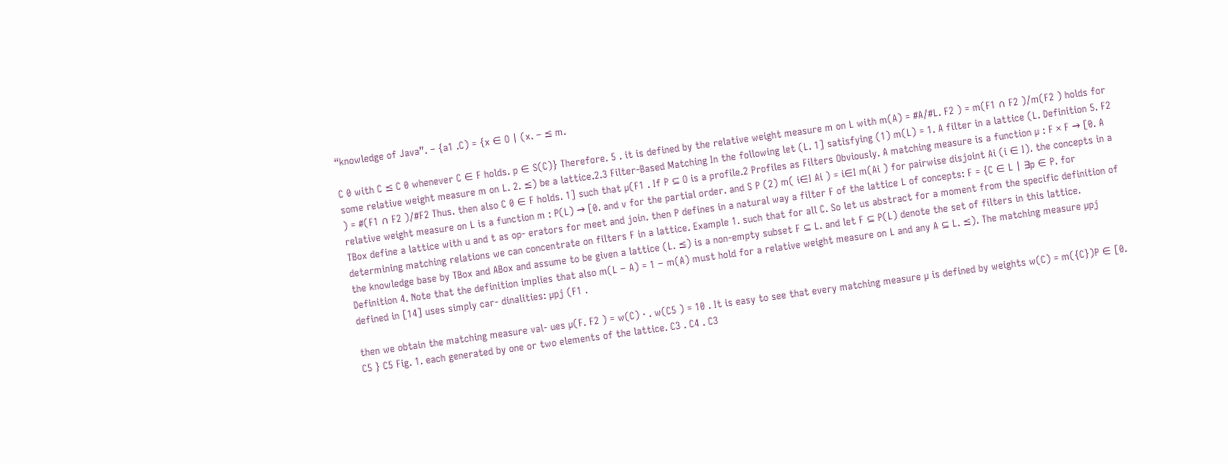“knowledge of Java”. – {a1 .C) = {x ∈ O | (x. – ≤ m.

C 0 with C ≤ C 0 whenever C ∈ F holds. p ∈ S(C)} Therefore. 5 . it is defined by the relative weight measure m on L with m(A) = #A/#L. F2 ) = m(F1 ∩ F2 )/m(F2 ) holds for some relative weight measure m on L. 2. ≤) be a lattice.2.3 Filter-Based Matching In the following let (L. 1] satisfying (1) m(L) = 1. A filter in a lattice (L. Definition 5. F2 ) = #(F1 ∩ F2 )/#F2 Thus. then also C 0 ∈ F holds. 1] such that µ(F1 . If P ⊆ O is a profile.2 Profiles as Filters Obviously. A matching measure is a function µ : F × F → [0. A relative weight measure on L is a function m : P(L) → [0. and v for the partial order. and S P (2) m( i∈I Ai ) = i∈I m(Ai ) for pairwise disjoint Ai (i ∈ I). the concepts in a TBox define a lattice with u and t as op- erators for meet and join. then P defines in a natural way a filter F of the lattice L of concepts: F = {C ∈ L | ∃p ∈ P. for determining matching relations we can concentrate on filters F in a lattice. Example 1. such that for all C. So let us abstract for a moment from the specific definition of the knowledge base by TBox and ABox and assume to be given a lattice (L. ≤) is a non-empty subset F ⊆ L. and let F ⊆ P(L) denote the set of filters in this lattice. Definition 4. Note that the definition implies that also m(L − A) = 1 − m(A) must hold for a relative weight measure on L and any A ⊆ L. ≤). The matching measure µpj defined in [14] uses simply car- dinalities: µpj (F1 .

then we obtain the matching measure val- ues µ(F. F2 ) = w(C) · . w(C5 ) = 10 . It is easy to see that every matching measure µ is defined by weights w(C) = m({C})P ∈ [0. C5 } C5 Fig. 1. each generated by one or two elements of the lattice. C3 . C4 . C3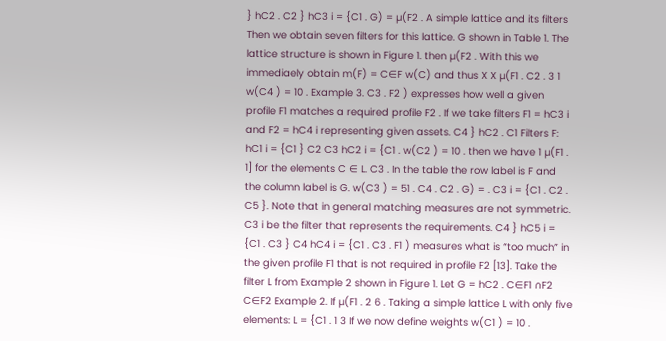} hC2 . C2 } hC3 i = {C1 . G) = µ(F2 . A simple lattice and its filters Then we obtain seven filters for this lattice. G shown in Table 1. The lattice structure is shown in Figure 1. then µ(F2 . With this we immediaely obtain m(F) = C∈F w(C) and thus X X µ(F1 . C2 . 3 1 w(C4 ) = 10 . Example 3. C3 . F2 ) expresses how well a given profile F1 matches a required profile F2 . If we take filters F1 = hC3 i and F2 = hC4 i representing given assets. C4 } hC2 . C1 Filters F: hC1 i = {C1 } C2 C3 hC2 i = {C1 . w(C2 ) = 10 . then we have 1 µ(F1 . 1] for the elements C ∈ L. C3 . In the table the row label is F and the column label is G. w(C3 ) = 51 . C4 . C2 . G) = . C3 i = {C1 . C2 . C5 }. Note that in general matching measures are not symmetric. C3 i be the filter that represents the requirements. C4 } hC5 i = {C1 . C3 } C4 hC4 i = {C1 . C3 . F1 ) measures what is “too much” in the given profile F1 that is not required in profile F2 [13]. Take the filter L from Example 2 shown in Figure 1. Let G = hC2 . C∈F1 ∩F2 C∈F2 Example 2. If µ(F1 . 2 6 . Taking a simple lattice L with only five elements: L = {C1 . 1 3 If we now define weights w(C1 ) = 10 .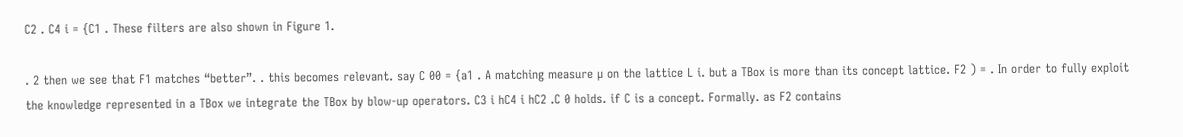C2 . C4 i = {C1 . These filters are also shown in Figure 1.

. 2 then we see that F1 matches “better”. . this becomes relevant. say C 00 = {a1 . A matching measure µ on the lattice L i. but a TBox is more than its concept lattice. F2 ) = . In order to fully exploit the knowledge represented in a TBox we integrate the TBox by blow-up operators. C3 i hC4 i hC2 .C 0 holds. if C is a concept. Formally. as F2 contains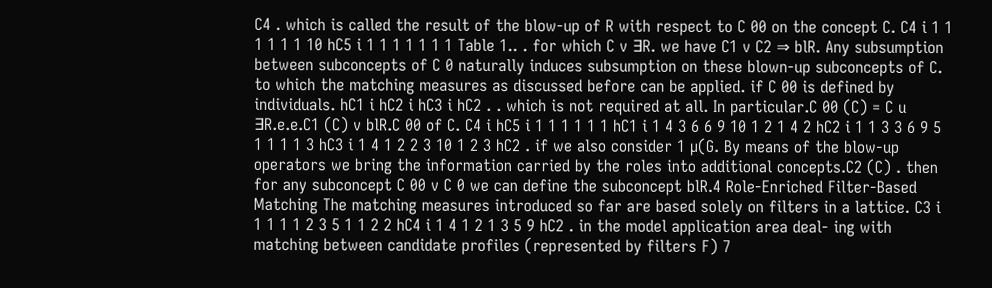C4 . which is called the result of the blow-up of R with respect to C 00 on the concept C. C4 i 1 1 1 1 1 1 10 hC5 i 1 1 1 1 1 1 1 Table 1.. . for which C v ∃R. we have C1 v C2 ⇒ blR. Any subsumption between subconcepts of C 0 naturally induces subsumption on these blown-up subconcepts of C. to which the matching measures as discussed before can be applied. if C 00 is defined by individuals. hC1 i hC2 i hC3 i hC2 . . which is not required at all. In particular.C 00 (C) = C u ∃R.e.e.C1 (C) v blR.C 00 of C. C4 i hC5 i 1 1 1 1 1 1 hC1 i 1 4 3 6 6 9 10 1 2 1 4 2 hC2 i 1 1 3 3 6 9 5 1 1 1 1 3 hC3 i 1 4 1 2 2 3 10 1 2 3 hC2 . if we also consider 1 µ(G. By means of the blow-up operators we bring the information carried by the roles into additional concepts.C2 (C) . then for any subconcept C 00 v C 0 we can define the subconcept blR.4 Role-Enriched Filter-Based Matching The matching measures introduced so far are based solely on filters in a lattice. C3 i 1 1 1 1 2 3 5 1 1 2 2 hC4 i 1 4 1 2 1 3 5 9 hC2 . in the model application area deal- ing with matching between candidate profiles (represented by filters F) 7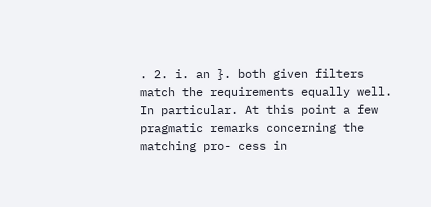. 2. i. an }. both given filters match the requirements equally well. In particular. At this point a few pragmatic remarks concerning the matching pro- cess in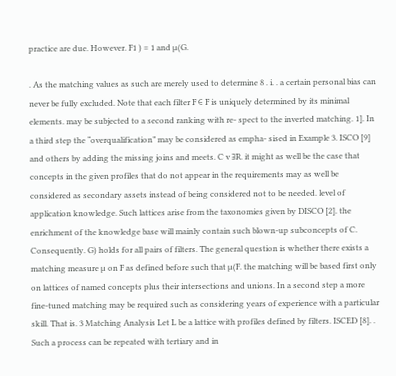practice are due. However. F1 ) = 1 and µ(G.

. As the matching values as such are merely used to determine 8 . i. . a certain personal bias can never be fully excluded. Note that each filter F ∈ F is uniquely determined by its minimal elements. may be subjected to a second ranking with re- spect to the inverted matching. 1]. In a third step the “overqualification” may be considered as empha- sised in Example 3. ISCO [9] and others by adding the missing joins and meets. C v ∃R. it might as well be the case that concepts in the given profiles that do not appear in the requirements may as well be considered as secondary assets instead of being considered not to be needed. level of application knowledge. Such lattices arise from the taxonomies given by DISCO [2]. the enrichment of the knowledge base will mainly contain such blown-up subconcepts of C. Consequently. G) holds for all pairs of filters. The general question is whether there exists a matching measure µ on F as defined before such that µ(F. the matching will be based first only on lattices of named concepts plus their intersections and unions. In a second step a more fine-tuned matching may be required such as considering years of experience with a particular skill. That is. 3 Matching Analysis Let L be a lattice with profiles defined by filters. ISCED [8]. . Such a process can be repeated with tertiary and in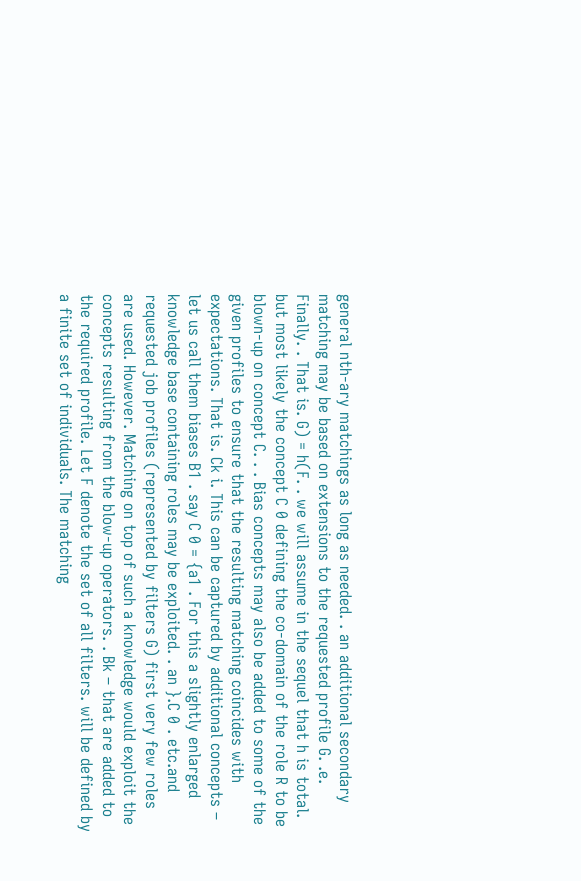general nth-ary matchings as long as needed. . an additional secondary matching may be based on extensions to the requested profile G. .e. Finally. . That is. G) = h(F. . we will assume in the sequel that h is total. but most likely the concept C 0 defining the co-domain of the role R to be blown-up on concept C. . . Bias concepts may also be added to some of the given profiles to ensure that the resulting matching coincides with expectations. That is. Ck i. This can be captured by additional concepts – let us call them biases B1 . say C 0 = {a1 . For this a slightly enlarged knowledge base containing roles may be exploited. . an }.C 0 . etc.and requested job profiles (represented by filters G) first very few roles are used. However. Matching on top of such a knowledge would exploit the concepts resulting from the blow-up operators. . Bk – that are added to the required profile. Let F denote the set of all filters. will be defined by a finite set of individuals. The matching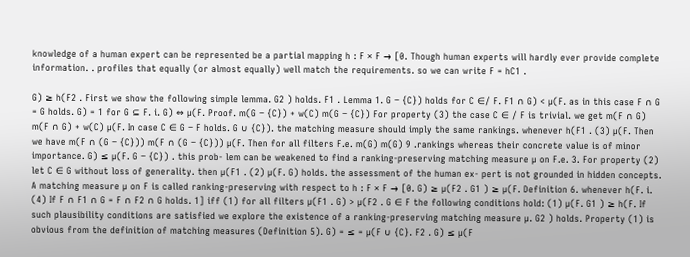knowledge of a human expert can be represented be a partial mapping h : F × F → [0. Though human experts will hardly ever provide complete information. . profiles that equally (or almost equally) well match the requirements. so we can write F = hC1 .

G) ≥ h(F2 . First we show the following simple lemma. G2 ) holds. F1 . Lemma 1. G − {C}) holds for C ∈/ F. F1 ∩ G) < µ(F. as in this case F ∩ G = G holds. G) = 1 for G ⊆ F. i. G) ⇔ µ(F. Proof. m(G − {C}) + w(C) m(G − {C}) For property (3) the case C ∈ / F is trivial. we get m(F ∩ G) m(F ∩ G) + w(C) µ(F. In case C ∈ G − F holds. G ∪ {C}). the matching measure should imply the same rankings. whenever h(F1 . (3) µ(F. Then we have m(F ∩ (G − {C})) m(F ∩ (G − {C})) µ(F. Then for all filters F.e. m(G) m(G) 9 .rankings whereas their concrete value is of minor importance. G) ≤ µ(F. G − {C}) . this prob- lem can be weakened to find a ranking-preserving matching measure µ on F.e. 3. For property (2) let C ∈ G without loss of generality. then µ(F1 . (2) µ(F. G) holds. the assessment of the human ex- pert is not grounded in hidden concepts. A matching measure µ on F is called ranking-preserving with respect to h : F × F → [0. G) ≥ µ(F2 . G1 ) ≥ µ(F. Definition 6. whenever h(F. i. (4) If F ∩ F1 ∩ G = F ∩ F2 ∩ G holds. 1] iff (1) for all filters µ(F1 . G) > µ(F2 . G ∈ F the following conditions hold: (1) µ(F. G1 ) ≥ h(F. If such plausibility conditions are satisfied we explore the existence of a ranking-preserving matching measure µ. G2 ) holds. Property (1) is obvious from the definition of matching measures (Definition 5). G) = ≤ = µ(F ∪ {C}. F2 . G) ≤ µ(F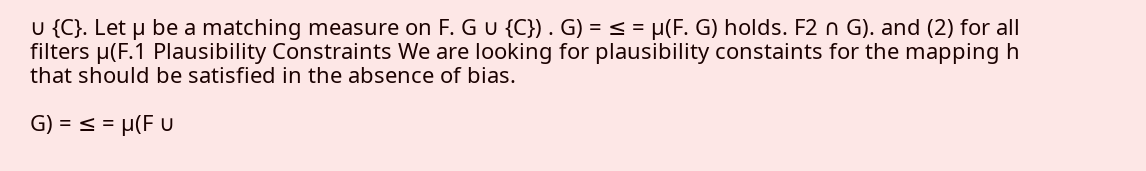∪ {C}. Let µ be a matching measure on F. G ∪ {C}) . G) = ≤ = µ(F. G) holds. F2 ∩ G). and (2) for all filters µ(F.1 Plausibility Constraints We are looking for plausibility constaints for the mapping h that should be satisfied in the absence of bias.

G) = ≤ = µ(F ∪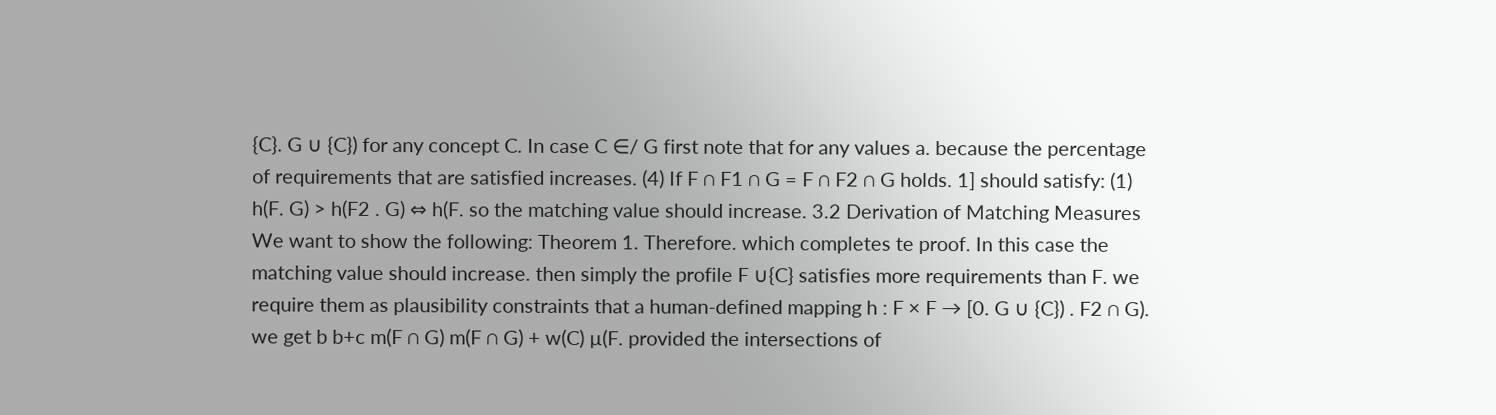{C}. G ∪ {C}) for any concept C. In case C ∈/ G first note that for any values a. because the percentage of requirements that are satisfied increases. (4) If F ∩ F1 ∩ G = F ∩ F2 ∩ G holds. 1] should satisfy: (1) h(F. G) > h(F2 . G) ⇔ h(F. so the matching value should increase. 3.2 Derivation of Matching Measures We want to show the following: Theorem 1. Therefore. which completes te proof. In this case the matching value should increase. then simply the profile F ∪{C} satisfies more requirements than F. we require them as plausibility constraints that a human-defined mapping h : F × F → [0. G ∪ {C}) . F2 ∩ G). we get b b+c m(F ∩ G) m(F ∩ G) + w(C) µ(F. provided the intersections of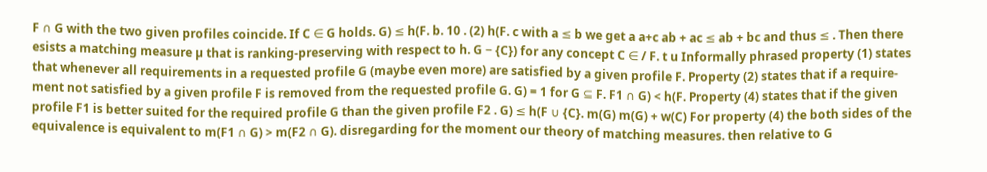F ∩ G with the two given profiles coincide. If C ∈ G holds. G) ≤ h(F. b. 10 . (2) h(F. c with a ≤ b we get a a+c ab + ac ≤ ab + bc and thus ≤ . Then there esists a matching measure µ that is ranking-preserving with respect to h. G − {C}) for any concept C ∈ / F. t u Informally phrased property (1) states that whenever all requirements in a requested profile G (maybe even more) are satisfied by a given profile F. Property (2) states that if a require- ment not satisfied by a given profile F is removed from the requested profile G. G) = 1 for G ⊆ F. F1 ∩ G) < h(F. Property (4) states that if the given profile F1 is better suited for the required profile G than the given profile F2 . G) ≤ h(F ∪ {C}. m(G) m(G) + w(C) For property (4) the both sides of the equivalence is equivalent to m(F1 ∩ G) > m(F2 ∩ G). disregarding for the moment our theory of matching measures. then relative to G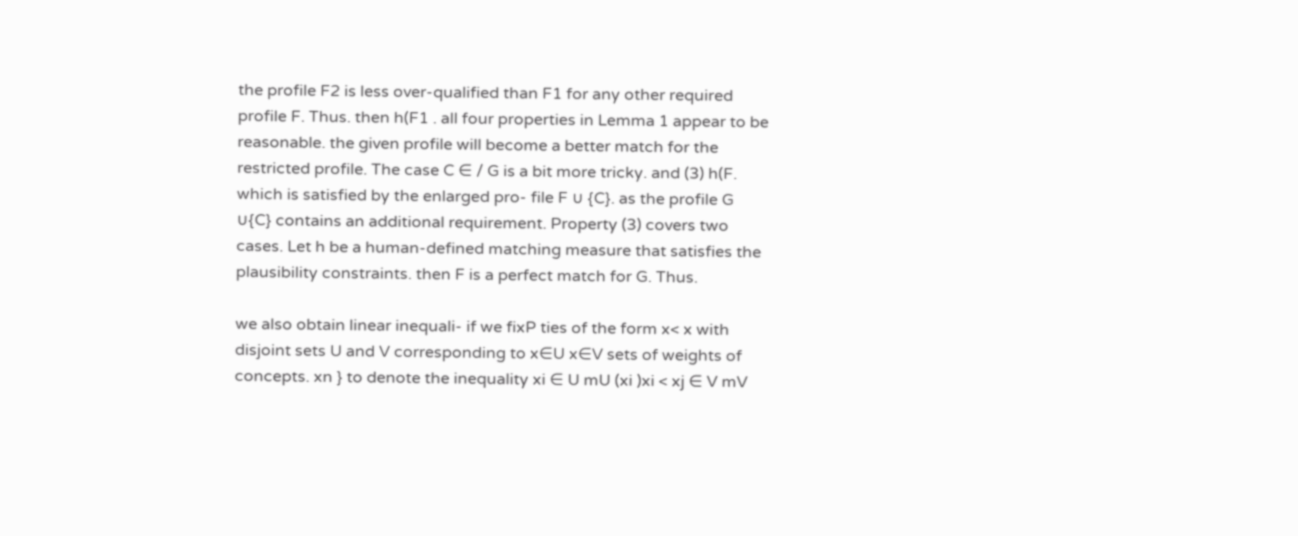the profile F2 is less over-qualified than F1 for any other required profile F. Thus. then h(F1 . all four properties in Lemma 1 appear to be reasonable. the given profile will become a better match for the restricted profile. The case C ∈ / G is a bit more tricky. and (3) h(F. which is satisfied by the enlarged pro- file F ∪ {C}. as the profile G ∪{C} contains an additional requirement. Property (3) covers two cases. Let h be a human-defined matching measure that satisfies the plausibility constraints. then F is a perfect match for G. Thus.

we also obtain linear inequali- if we fixP ties of the form x< x with disjoint sets U and V corresponding to x∈U x∈V sets of weights of concepts. xn } to denote the inequality xi ∈ U mU (xi )xi < xj ∈ V mV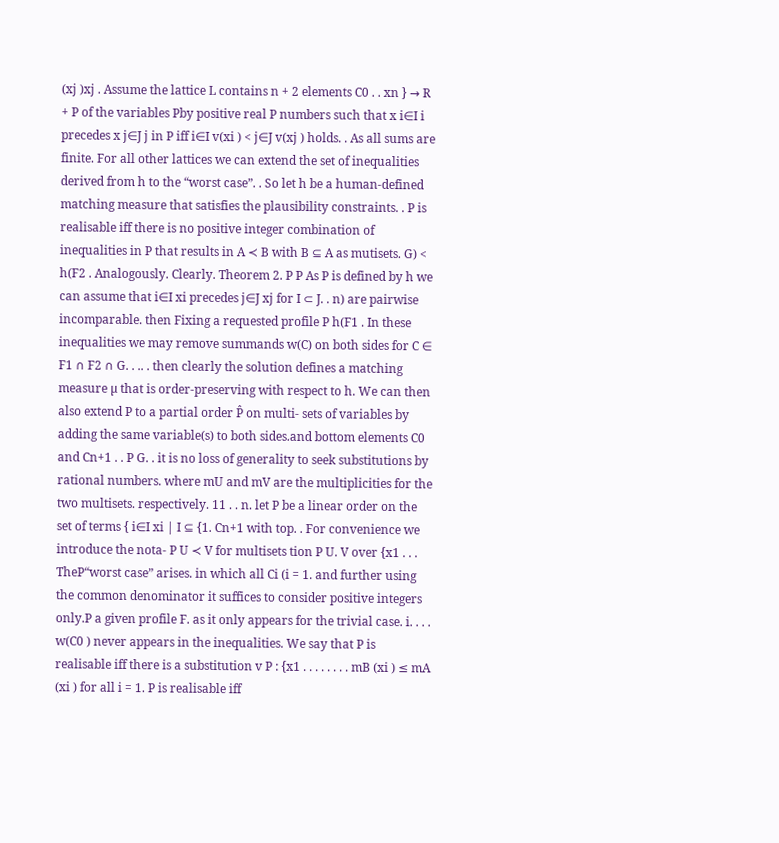(xj )xj . Assume the lattice L contains n + 2 elements C0 . . xn } → R + P of the variables Pby positive real P numbers such that x i∈I i precedes x j∈J j in P iff i∈I v(xi ) < j∈J v(xj ) holds. . As all sums are finite. For all other lattices we can extend the set of inequalities derived from h to the “worst case”. . So let h be a human-defined matching measure that satisfies the plausibility constraints. . P is realisable iff there is no positive integer combination of inequalities in P that results in A ≺ B with B ⊆ A as mutisets. G) < h(F2 . Analogously. Clearly. Theorem 2. P P As P is defined by h we can assume that i∈I xi precedes j∈J xj for I ⊂ J. . n) are pairwise incomparable. then Fixing a requested profile P h(F1 . In these inequalities we may remove summands w(C) on both sides for C ∈ F1 ∩ F2 ∩ G. . .. . then clearly the solution defines a matching measure µ that is order-preserving with respect to h. We can then also extend P to a partial order P̂ on multi- sets of variables by adding the same variable(s) to both sides.and bottom elements C0 and Cn+1 . . P G. . it is no loss of generality to seek substitutions by rational numbers. where mU and mV are the multiplicities for the two multisets. respectively. 11 . . n. let P be a linear order on the set of terms { i∈I xi | I ⊆ {1. Cn+1 with top. . For convenience we introduce the nota- P U ≺ V for multisets tion P U. V over {x1 . . . TheP“worst case” arises. in which all Ci (i = 1. and further using the common denominator it suffices to consider positive integers only.P a given profile F. as it only appears for the trivial case. i. . . . w(C0 ) never appears in the inequalities. We say that P is realisable iff there is a substitution v P : {x1 . . . . . . . . mB (xi ) ≤ mA (xi ) for all i = 1. P is realisable iff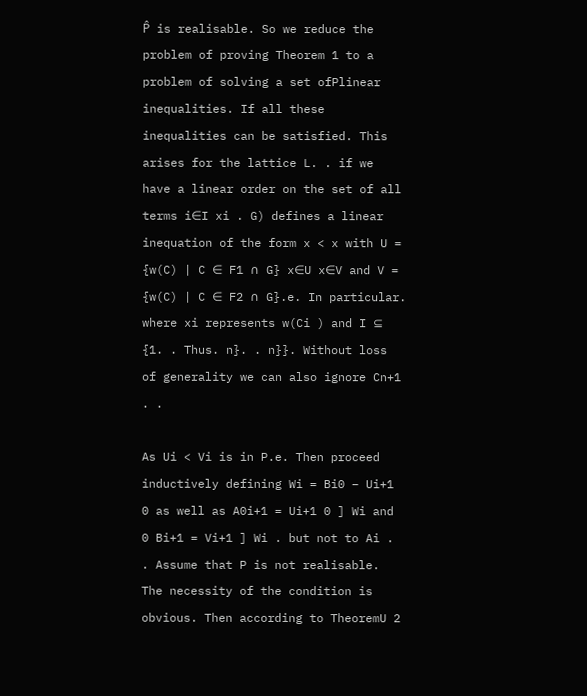P̂ is realisable. So we reduce the problem of proving Theorem 1 to a problem of solving a set ofPlinear inequalities. If all these inequalities can be satisfied. This arises for the lattice L. . if we have a linear order on the set of all terms i∈I xi . G) defines a linear inequation of the form x < x with U = {w(C) | C ∈ F1 ∩ G} x∈U x∈V and V = {w(C) | C ∈ F2 ∩ G}.e. In particular. where xi represents w(Ci ) and I ⊆ {1. . Thus. n}. . n}}. Without loss of generality we can also ignore Cn+1 . .

As Ui < Vi is in P.e. Then proceed inductively defining Wi = Bi0 − Ui+1 0 as well as A0i+1 = Ui+1 0 ] Wi and 0 Bi+1 = Vi+1 ] Wi . but not to Ai . . Assume that P is not realisable. The necessity of the condition is obvious. Then according to TheoremU 2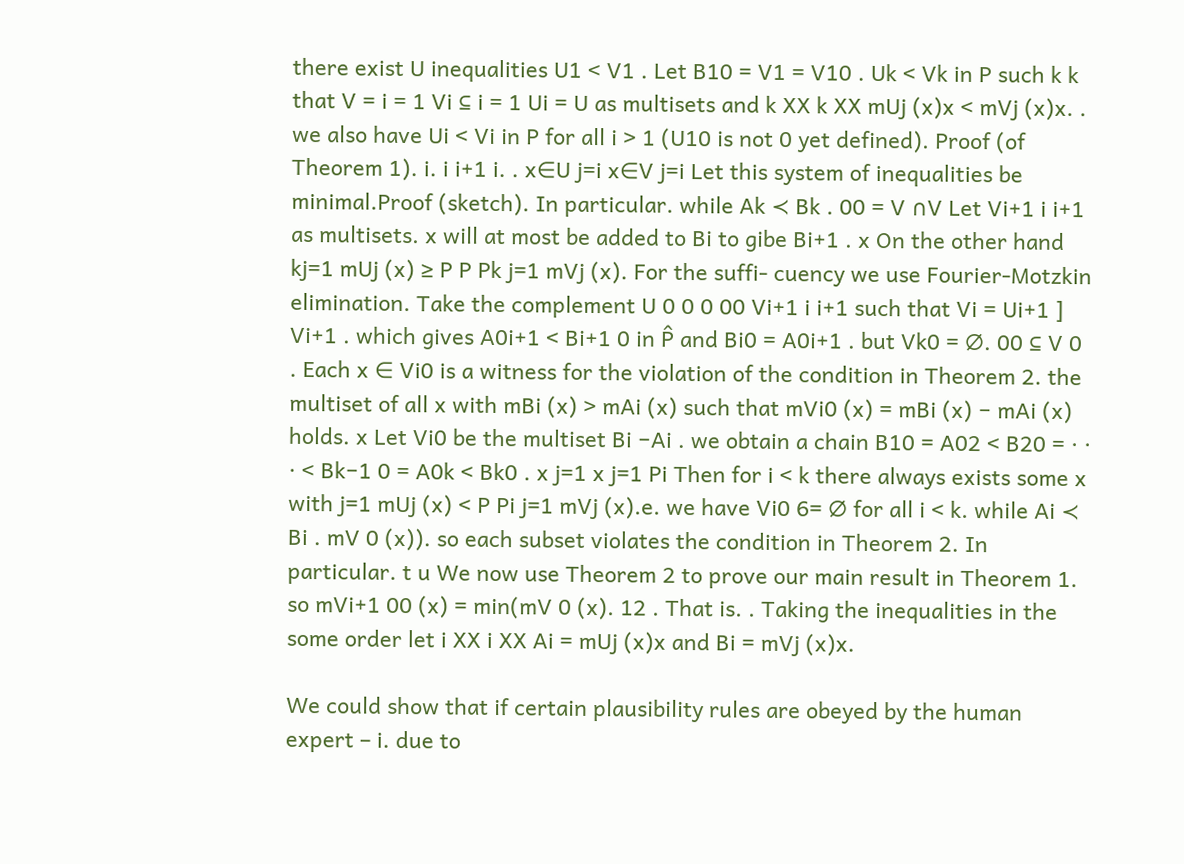there exist U inequalities U1 < V1 . Let B10 = V1 = V10 . Uk < Vk in P such k k that V = i = 1 Vi ⊆ i = 1 Ui = U as multisets and k XX k XX mUj (x)x < mVj (x)x. . we also have Ui < Vi in P for all i > 1 (U10 is not 0 yet defined). Proof (of Theorem 1). i. i i+1 i. . x∈U j=i x∈V j=i Let this system of inequalities be minimal.Proof (sketch). In particular. while Ak ≺ Bk . 00 = V ∩V Let Vi+1 i i+1 as multisets. x will at most be added to Bi to gibe Bi+1 . x On the other hand kj=1 mUj (x) ≥ P P Pk j=1 mVj (x). For the suffi- cuency we use Fourier-Motzkin elimination. Take the complement U 0 0 0 00 Vi+1 i i+1 such that Vi = Ui+1 ] Vi+1 . which gives A0i+1 < Bi+1 0 in P̂ and Bi0 = A0i+1 . but Vk0 = ∅. 00 ⊆ V 0 . Each x ∈ Vi0 is a witness for the violation of the condition in Theorem 2. the multiset of all x with mBi (x) > mAi (x) such that mVi0 (x) = mBi (x) − mAi (x) holds. x Let Vi0 be the multiset Bi −Ai . we obtain a chain B10 = A02 < B20 = · · · < Bk−1 0 = A0k < Bk0 . x j=1 x j=1 Pi Then for i < k there always exists some x with j=1 mUj (x) < P Pi j=1 mVj (x).e. we have Vi0 6= ∅ for all i < k. while Ai ≺ Bi . mV 0 (x)). so each subset violates the condition in Theorem 2. In particular. t u We now use Theorem 2 to prove our main result in Theorem 1. so mVi+1 00 (x) = min(mV 0 (x). 12 . That is. . Taking the inequalities in the some order let i XX i XX Ai = mUj (x)x and Bi = mVj (x)x.

We could show that if certain plausibility rules are obeyed by the human expert – i. due to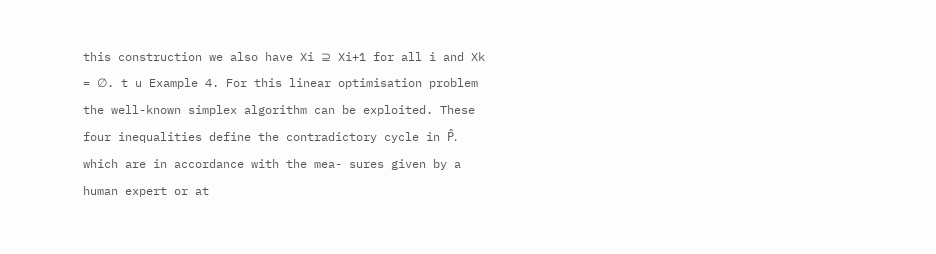this construction we also have Xi ⊇ Xi+1 for all i and Xk = ∅. t u Example 4. For this linear optimisation problem the well-known simplex algorithm can be exploited. These four inequalities define the contradictory cycle in P̂. which are in accordance with the mea- sures given by a human expert or at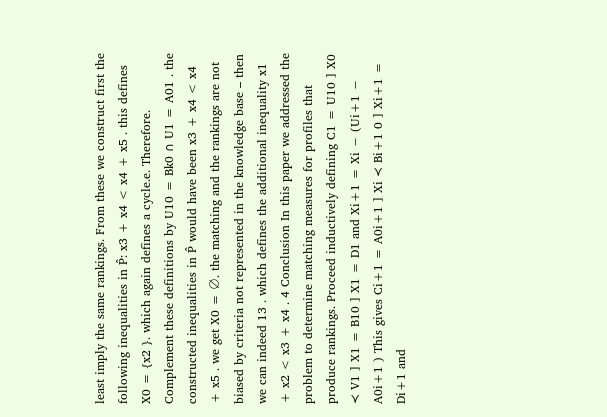least imply the same rankings. From these we construct first the following inequalities in P̂: x3 + x4 < x4 + x5 . this defines X0 = {x2 }. which again defines a cycle.e. Therefore. Complement these definitions by U10 = Bk0 ∩ U1 = A01 . the constructed inequalities in P̂ would have been x3 + x4 < x4 + x5 . we get X0 = ∅. the matching and the rankings are not biased by criteria not represented in the knowledge base – then we can indeed 13 . which defines the additional inequality x1 + x2 < x3 + x4 . 4 Conclusion In this paper we addressed the problem to determine matching measures for profiles that produce rankings. Proceed inductively defining C1 = U10 ] X0 ≺ V1 ] X1 = B10 ] X1 = D1 and Xi+1 = Xi − (Ui+1 − A0i+1 ) This gives Ci+1 = A0i+1 ] Xi ≺ Bi+1 0 ] Xi+1 = Di+1 and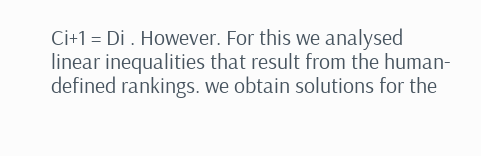Ci+1 = Di . However. For this we analysed linear inequalities that result from the human-defined rankings. we obtain solutions for the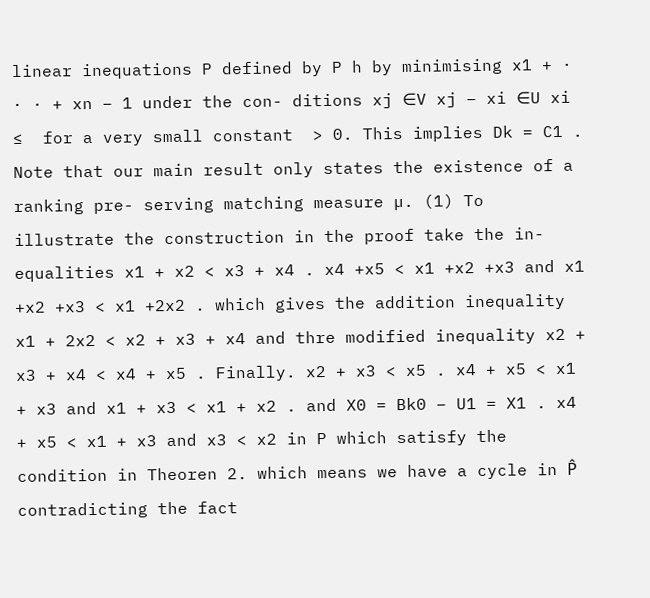linear inequations P defined by P h by minimising x1 + · · · + xn − 1 under the con- ditions xj ∈V xj − xi ∈U xi ≤  for a very small constant  > 0. This implies Dk = C1 . Note that our main result only states the existence of a ranking pre- serving matching measure µ. (1) To illustrate the construction in the proof take the in- equalities x1 + x2 < x3 + x4 . x4 +x5 < x1 +x2 +x3 and x1 +x2 +x3 < x1 +2x2 . which gives the addition inequality x1 + 2x2 < x2 + x3 + x4 and thre modified inequality x2 + x3 + x4 < x4 + x5 . Finally. x2 + x3 < x5 . x4 + x5 < x1 + x3 and x1 + x3 < x1 + x2 . and X0 = Bk0 − U1 = X1 . x4 + x5 < x1 + x3 and x3 < x2 in P which satisfy the condition in Theoren 2. which means we have a cycle in P̂ contradicting the fact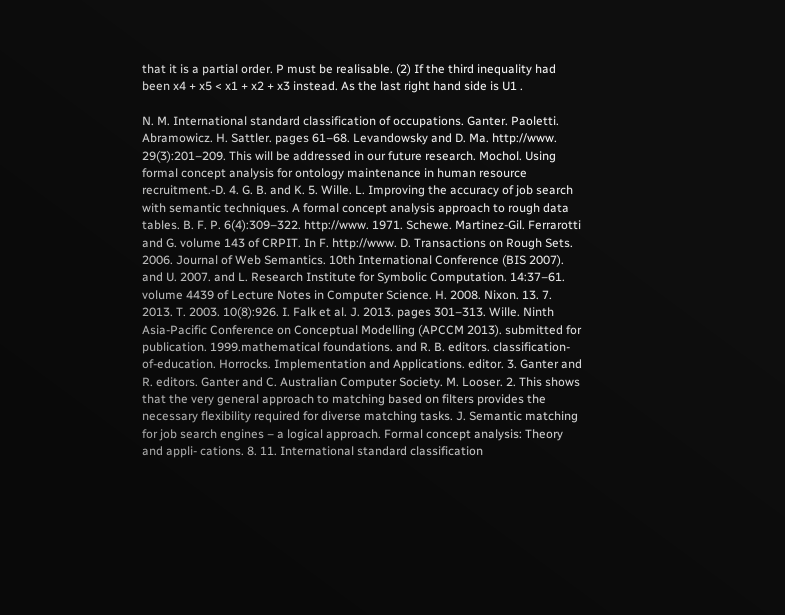that it is a partial order. P must be realisable. (2) If the third inequality had been x4 + x5 < x1 + x2 + x3 instead. As the last right hand side is U1 .

N. M. International standard classification of occupations. Ganter. Paoletti. Abramowicz. H. Sattler. pages 61–68. Levandowsky and D. Ma. http://www. 29(3):201–209. This will be addressed in our future research. Mochol. Using formal concept analysis for ontology maintenance in human resource recruitment.-D. 4. G. B. and K. 5. Wille. L. Improving the accuracy of job search with semantic techniques. A formal concept analysis approach to rough data tables. B. F. P. 6(4):309–322. http://www. 1971. Schewe. Martinez-Gil. Ferrarotti and G. volume 143 of CRPIT. In F. http://www. D. Transactions on Rough Sets. 2006. Journal of Web Semantics. 10th International Conference (BIS 2007). and U. 2007. and L. Research Institute for Symbolic Computation. 14:37–61. volume 4439 of Lecture Notes in Computer Science. H. 2008. Nixon. 13. 7. 2013. T. 2003. 10(8):926. I. Falk et al. J. 2013. pages 301–313. Wille. Ninth Asia-Pacific Conference on Conceptual Modelling (APCCM 2013). submitted for publication. 1999.mathematical foundations. and R. B. editors. classification-of-education. Horrocks. Implementation and Applications. editor. 3. Ganter and R. editors. Ganter and C. Australian Computer Society. M. Looser. 2. This shows that the very general approach to matching based on filters provides the necessary flexibility required for diverse matching tasks. J. Semantic matching for job search engines – a logical approach. Formal concept analysis: Theory and appli- cations. 8. 11. International standard classification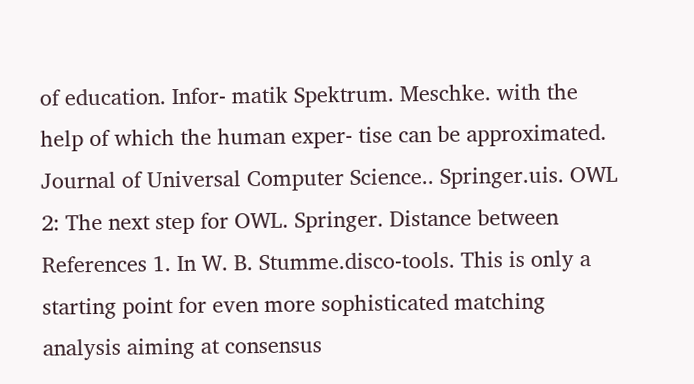of education. Infor- matik Spektrum. Meschke. with the help of which the human exper- tise can be approximated. Journal of Universal Computer Science.. Springer.uis. OWL 2: The next step for OWL. Springer. Distance between References 1. In W. B. Stumme.disco-tools. This is only a starting point for even more sophisticated matching analysis aiming at consensus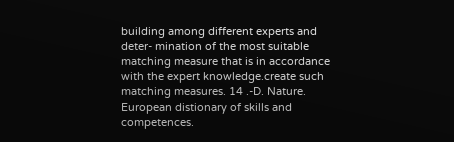building among different experts and deter- mination of the most suitable matching measure that is in accordance with the expert knowledge.create such matching measures. 14 .-D. Nature. European distionary of skills and competences.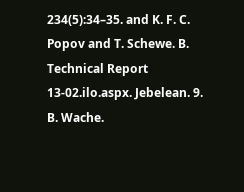234(5):34–35. and K. F. C. Popov and T. Schewe. B. Technical Report 13-02.ilo.aspx. Jebelean. 9. B. Wache.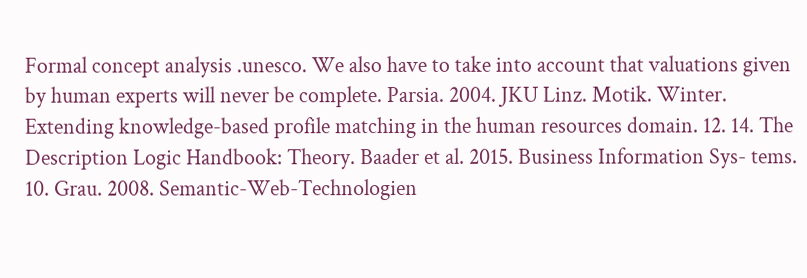Formal concept analysis .unesco. We also have to take into account that valuations given by human experts will never be complete. Parsia. 2004. JKU Linz. Motik. Winter. Extending knowledge-based profile matching in the human resources domain. 12. 14. The Description Logic Handbook: Theory. Baader et al. 2015. Business Information Sys- tems. 10. Grau. 2008. Semantic-Web-Technologien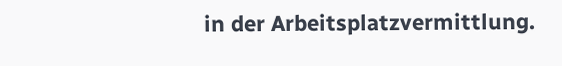in der Arbeitsplatzvermittlung.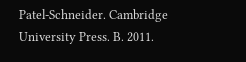Patel-Schneider. Cambridge University Press. B. 2011.